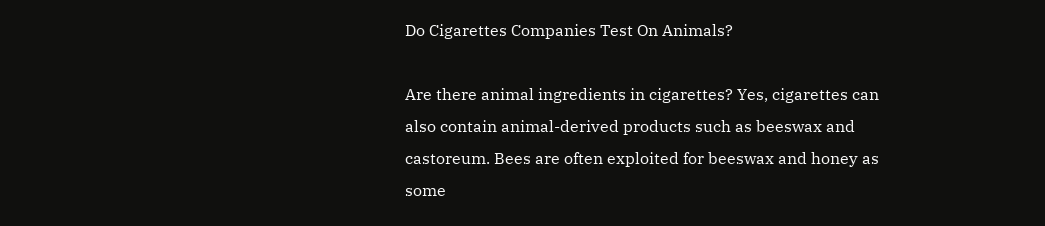Do Cigarettes Companies Test On Animals?

Are there animal ingredients in cigarettes? Yes, cigarettes can also contain animal-derived products such as beeswax and castoreum. Bees are often exploited for beeswax and honey as some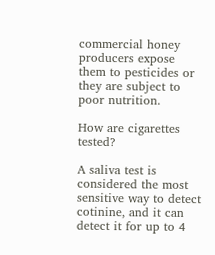commercial honey producers expose them to pesticides or they are subject to poor nutrition.

How are cigarettes tested?

A saliva test is considered the most sensitive way to detect cotinine, and it can detect it for up to 4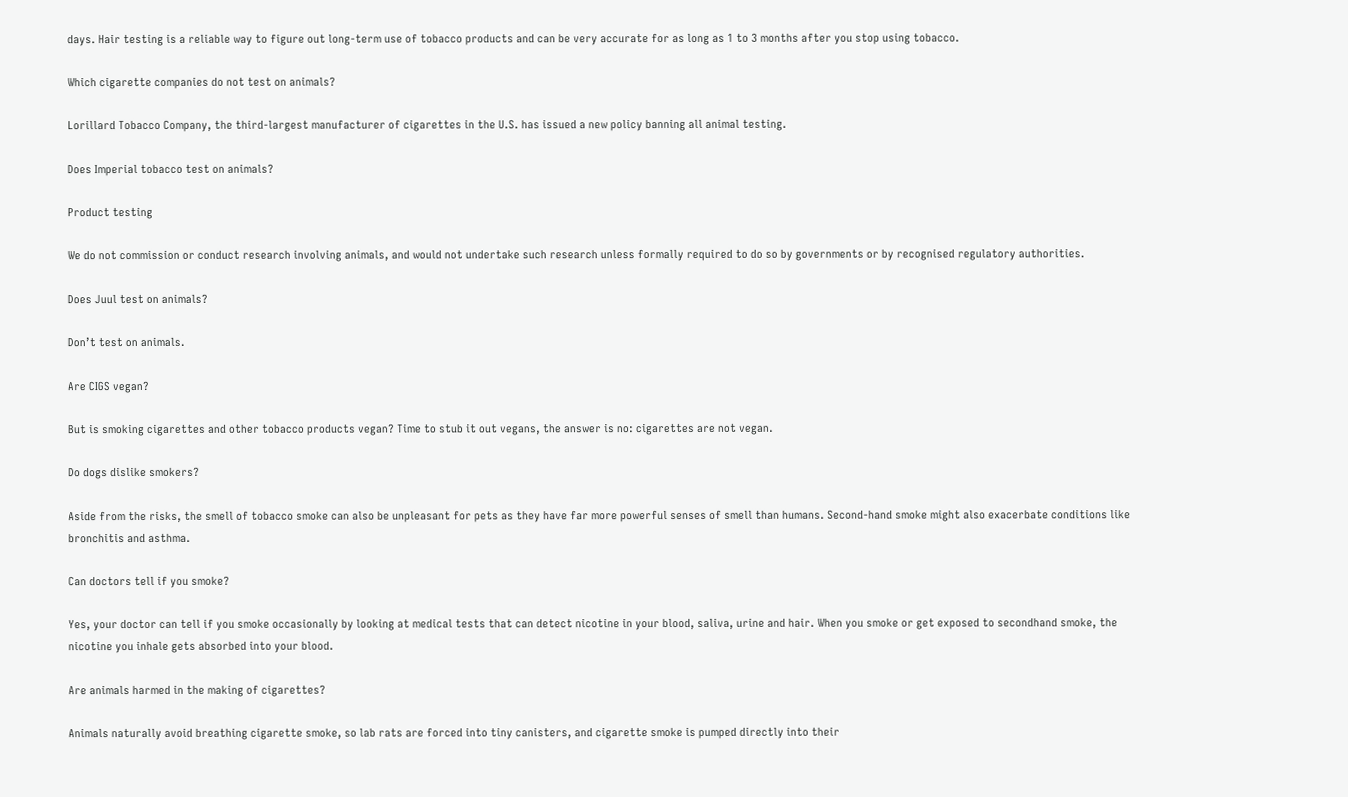days. Hair testing is a reliable way to figure out long-term use of tobacco products and can be very accurate for as long as 1 to 3 months after you stop using tobacco.

Which cigarette companies do not test on animals?

Lorillard Tobacco Company, the third-largest manufacturer of cigarettes in the U.S. has issued a new policy banning all animal testing.

Does Imperial tobacco test on animals?

Product testing

We do not commission or conduct research involving animals, and would not undertake such research unless formally required to do so by governments or by recognised regulatory authorities.

Does Juul test on animals?

Don’t test on animals.

Are CIGS vegan?

But is smoking cigarettes and other tobacco products vegan? Time to stub it out vegans, the answer is no: cigarettes are not vegan.

Do dogs dislike smokers?

Aside from the risks, the smell of tobacco smoke can also be unpleasant for pets as they have far more powerful senses of smell than humans. Second-hand smoke might also exacerbate conditions like bronchitis and asthma.

Can doctors tell if you smoke?

Yes, your doctor can tell if you smoke occasionally by looking at medical tests that can detect nicotine in your blood, saliva, urine and hair. When you smoke or get exposed to secondhand smoke, the nicotine you inhale gets absorbed into your blood.

Are animals harmed in the making of cigarettes?

Animals naturally avoid breathing cigarette smoke, so lab rats are forced into tiny canisters, and cigarette smoke is pumped directly into their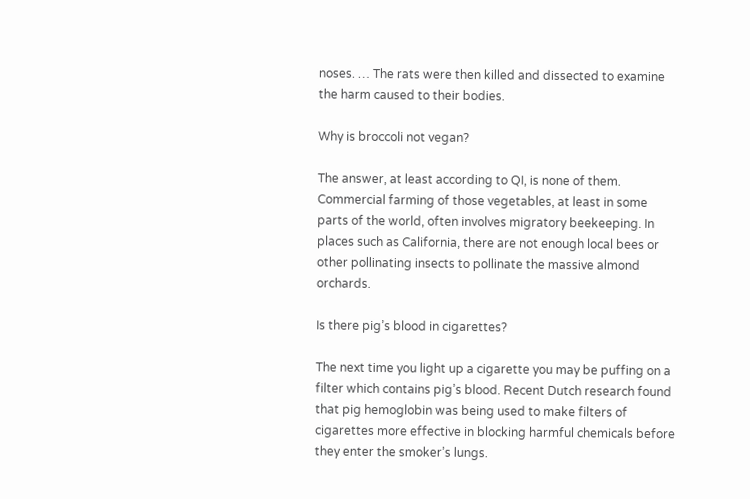noses. … The rats were then killed and dissected to examine the harm caused to their bodies.

Why is broccoli not vegan?

The answer, at least according to QI, is none of them. Commercial farming of those vegetables, at least in some parts of the world, often involves migratory beekeeping. In places such as California, there are not enough local bees or other pollinating insects to pollinate the massive almond orchards.

Is there pig’s blood in cigarettes?

The next time you light up a cigarette you may be puffing on a filter which contains pig’s blood. Recent Dutch research found that pig hemoglobin was being used to make filters of cigarettes more effective in blocking harmful chemicals before they enter the smoker’s lungs.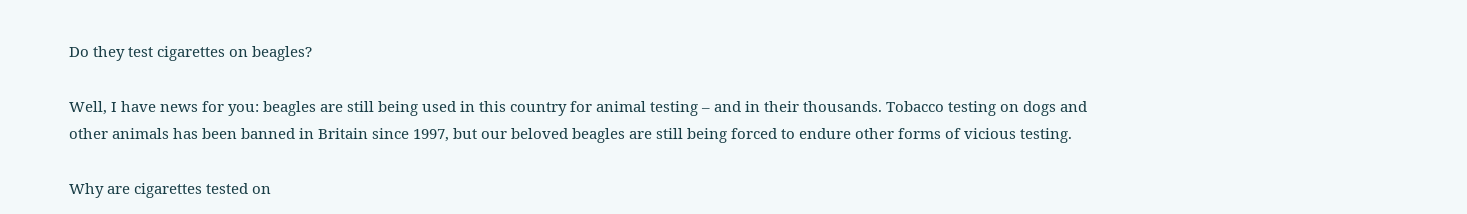Do they test cigarettes on beagles?

Well, I have news for you: beagles are still being used in this country for animal testing – and in their thousands. Tobacco testing on dogs and other animals has been banned in Britain since 1997, but our beloved beagles are still being forced to endure other forms of vicious testing.

Why are cigarettes tested on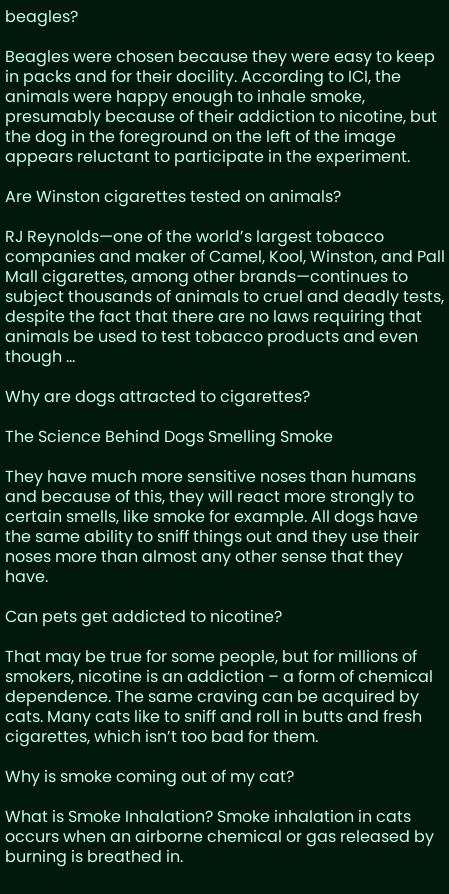beagles?

Beagles were chosen because they were easy to keep in packs and for their docility. According to ICI, the animals were happy enough to inhale smoke, presumably because of their addiction to nicotine, but the dog in the foreground on the left of the image appears reluctant to participate in the experiment.

Are Winston cigarettes tested on animals?

RJ Reynolds—one of the world’s largest tobacco companies and maker of Camel, Kool, Winston, and Pall Mall cigarettes, among other brands—continues to subject thousands of animals to cruel and deadly tests, despite the fact that there are no laws requiring that animals be used to test tobacco products and even though …

Why are dogs attracted to cigarettes?

The Science Behind Dogs Smelling Smoke

They have much more sensitive noses than humans and because of this, they will react more strongly to certain smells, like smoke for example. All dogs have the same ability to sniff things out and they use their noses more than almost any other sense that they have.

Can pets get addicted to nicotine?

That may be true for some people, but for millions of smokers, nicotine is an addiction – a form of chemical dependence. The same craving can be acquired by cats. Many cats like to sniff and roll in butts and fresh cigarettes, which isn’t too bad for them.

Why is smoke coming out of my cat?

What is Smoke Inhalation? Smoke inhalation in cats occurs when an airborne chemical or gas released by burning is breathed in.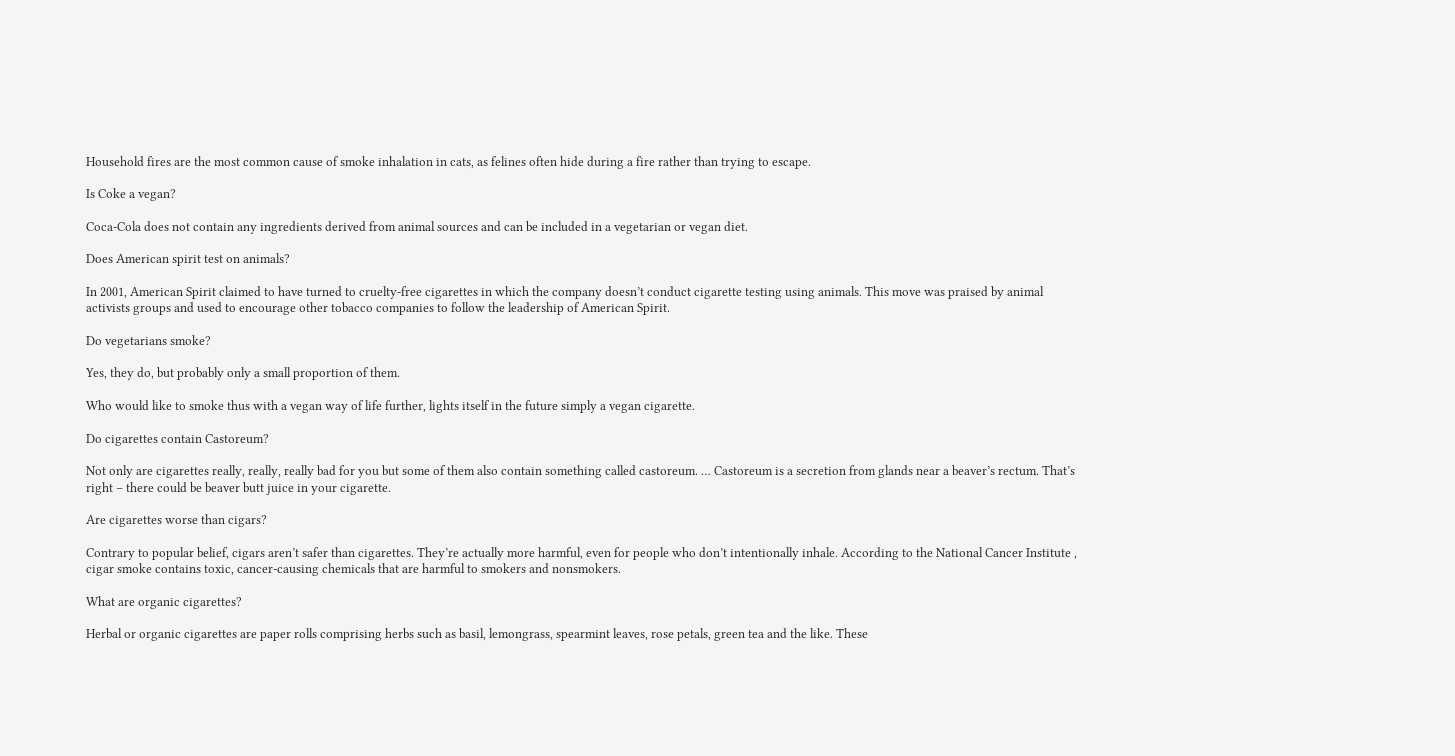Household fires are the most common cause of smoke inhalation in cats, as felines often hide during a fire rather than trying to escape.

Is Coke a vegan?

Coca-Cola does not contain any ingredients derived from animal sources and can be included in a vegetarian or vegan diet.

Does American spirit test on animals?

In 2001, American Spirit claimed to have turned to cruelty-free cigarettes in which the company doesn’t conduct cigarette testing using animals. This move was praised by animal activists groups and used to encourage other tobacco companies to follow the leadership of American Spirit.

Do vegetarians smoke?

Yes, they do, but probably only a small proportion of them.

Who would like to smoke thus with a vegan way of life further, lights itself in the future simply a vegan cigarette.

Do cigarettes contain Castoreum?

Not only are cigarettes really, really, really bad for you but some of them also contain something called castoreum. … Castoreum is a secretion from glands near a beaver’s rectum. That’s right – there could be beaver butt juice in your cigarette.

Are cigarettes worse than cigars?

Contrary to popular belief, cigars aren’t safer than cigarettes. They’re actually more harmful, even for people who don’t intentionally inhale. According to the National Cancer Institute , cigar smoke contains toxic, cancer-causing chemicals that are harmful to smokers and nonsmokers.

What are organic cigarettes?

Herbal or organic cigarettes are paper rolls comprising herbs such as basil, lemongrass, spearmint leaves, rose petals, green tea and the like. These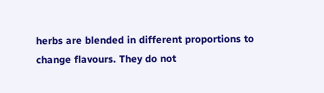herbs are blended in different proportions to change flavours. They do not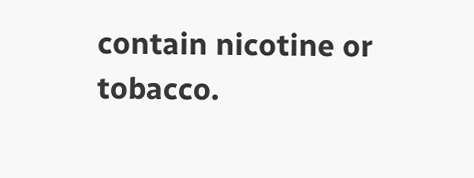contain nicotine or tobacco.